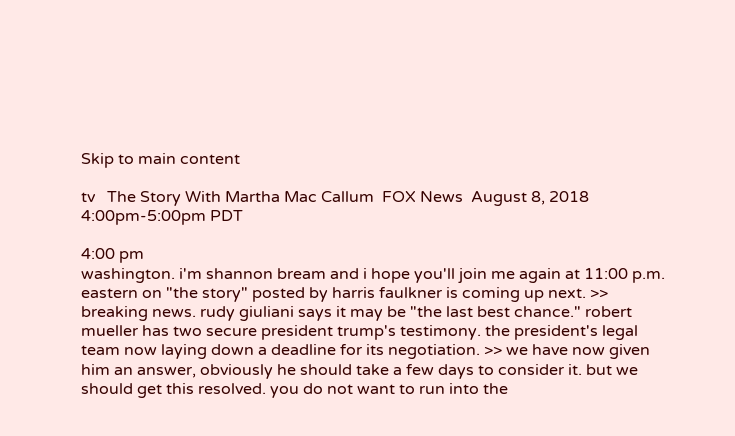Skip to main content

tv   The Story With Martha Mac Callum  FOX News  August 8, 2018 4:00pm-5:00pm PDT

4:00 pm
washington. i'm shannon bream and i hope you'll join me again at 11:00 p.m. eastern on "the story" posted by harris faulkner is coming up next. >> breaking news. rudy giuliani says it may be "the last best chance." robert mueller has two secure president trump's testimony. the president's legal team now laying down a deadline for its negotiation. >> we have now given him an answer, obviously he should take a few days to consider it. but we should get this resolved. you do not want to run into the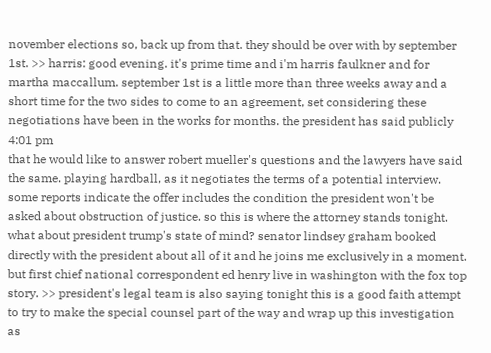november elections so, back up from that. they should be over with by september 1st. >> harris: good evening. it's prime time and i'm harris faulkner and for martha maccallum. september 1st is a little more than three weeks away and a short time for the two sides to come to an agreement, set considering these negotiations have been in the works for months. the president has said publicly
4:01 pm
that he would like to answer robert mueller's questions and the lawyers have said the same. playing hardball, as it negotiates the terms of a potential interview. some reports indicate the offer includes the condition the president won't be asked about obstruction of justice. so this is where the attorney stands tonight. what about president trump's state of mind? senator lindsey graham booked directly with the president about all of it and he joins me exclusively in a moment. but first chief national correspondent ed henry live in washington with the fox top story. >> president's legal team is also saying tonight this is a good faith attempt to try to make the special counsel part of the way and wrap up this investigation as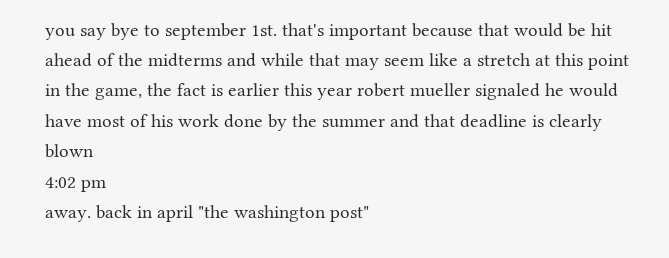you say bye to september 1st. that's important because that would be hit ahead of the midterms and while that may seem like a stretch at this point in the game, the fact is earlier this year robert mueller signaled he would have most of his work done by the summer and that deadline is clearly blown
4:02 pm
away. back in april "the washington post"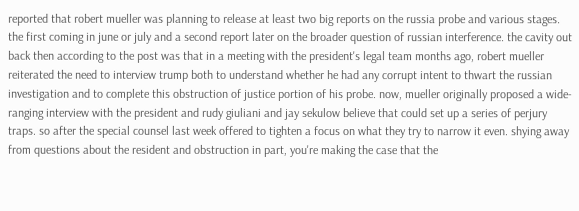reported that robert mueller was planning to release at least two big reports on the russia probe and various stages. the first coming in june or july and a second report later on the broader question of russian interference. the cavity out back then according to the post was that in a meeting with the president's legal team months ago, robert mueller reiterated the need to interview trump both to understand whether he had any corrupt intent to thwart the russian investigation and to complete this obstruction of justice portion of his probe. now, mueller originally proposed a wide-ranging interview with the president and rudy giuliani and jay sekulow believe that could set up a series of perjury traps. so after the special counsel last week offered to tighten a focus on what they try to narrow it even. shying away from questions about the resident and obstruction in part, you're making the case that the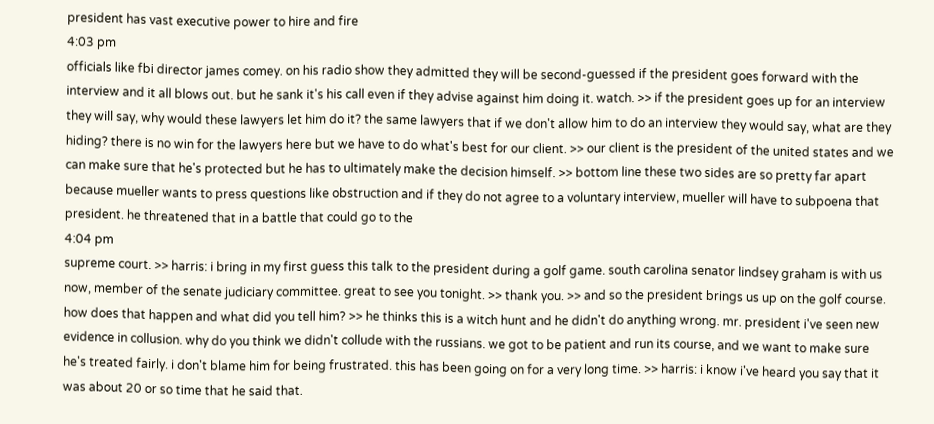president has vast executive power to hire and fire
4:03 pm
officials like fbi director james comey. on his radio show they admitted they will be second-guessed if the president goes forward with the interview and it all blows out. but he sank it's his call even if they advise against him doing it. watch. >> if the president goes up for an interview they will say, why would these lawyers let him do it? the same lawyers that if we don't allow him to do an interview they would say, what are they hiding? there is no win for the lawyers here but we have to do what's best for our client. >> our client is the president of the united states and we can make sure that he's protected but he has to ultimately make the decision himself. >> bottom line these two sides are so pretty far apart because mueller wants to press questions like obstruction and if they do not agree to a voluntary interview, mueller will have to subpoena that president. he threatened that in a battle that could go to the
4:04 pm
supreme court. >> harris: i bring in my first guess this talk to the president during a golf game. south carolina senator lindsey graham is with us now, member of the senate judiciary committee. great to see you tonight. >> thank you. >> and so the president brings us up on the golf course. how does that happen and what did you tell him? >> he thinks this is a witch hunt and he didn't do anything wrong. mr. president i've seen new evidence in collusion. why do you think we didn't collude with the russians. we got to be patient and run its course, and we want to make sure he's treated fairly. i don't blame him for being frustrated. this has been going on for a very long time. >> harris: i know i've heard you say that it was about 20 or so time that he said that.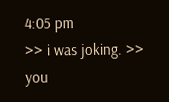4:05 pm
>> i was joking. >> you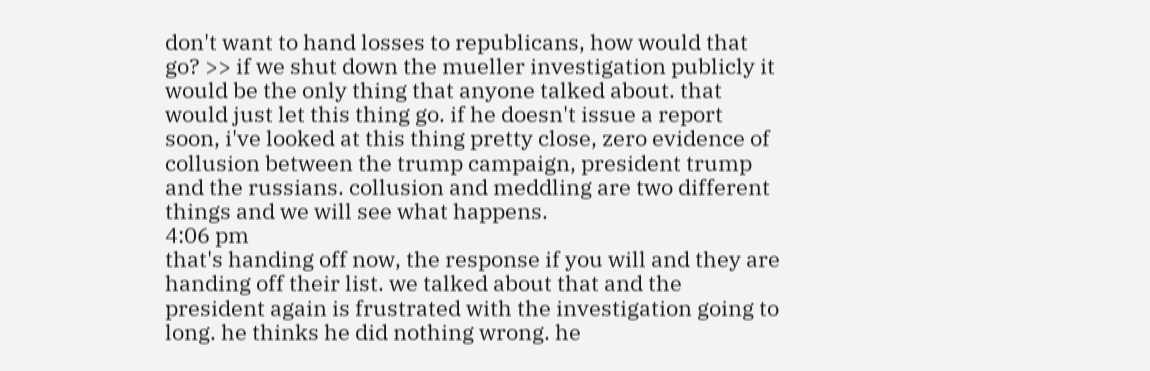don't want to hand losses to republicans, how would that go? >> if we shut down the mueller investigation publicly it would be the only thing that anyone talked about. that would just let this thing go. if he doesn't issue a report soon, i've looked at this thing pretty close, zero evidence of collusion between the trump campaign, president trump and the russians. collusion and meddling are two different things and we will see what happens.
4:06 pm
that's handing off now, the response if you will and they are handing off their list. we talked about that and the president again is frustrated with the investigation going to long. he thinks he did nothing wrong. he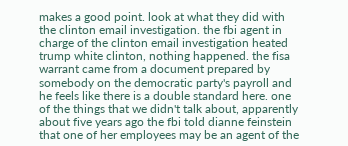makes a good point. look at what they did with the clinton email investigation. the fbi agent in charge of the clinton email investigation heated trump white clinton, nothing happened. the fisa warrant came from a document prepared by somebody on the democratic party's payroll and he feels like there is a double standard here. one of the things that we didn't talk about, apparently about five years ago the fbi told dianne feinstein that one of her employees may be an agent of the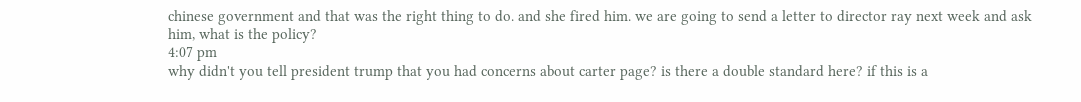chinese government and that was the right thing to do. and she fired him. we are going to send a letter to director ray next week and ask him, what is the policy?
4:07 pm
why didn't you tell president trump that you had concerns about carter page? is there a double standard here? if this is a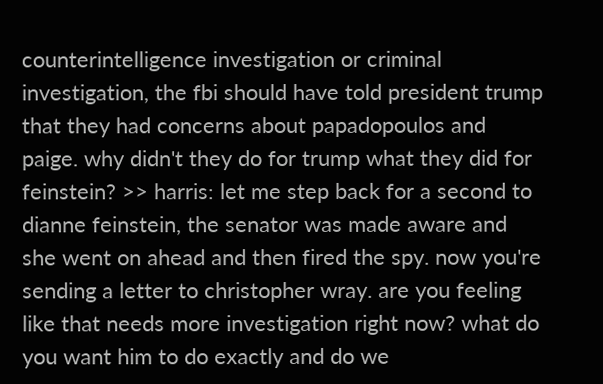counterintelligence investigation or criminal investigation, the fbi should have told president trump that they had concerns about papadopoulos and paige. why didn't they do for trump what they did for feinstein? >> harris: let me step back for a second to dianne feinstein, the senator was made aware and she went on ahead and then fired the spy. now you're sending a letter to christopher wray. are you feeling like that needs more investigation right now? what do you want him to do exactly and do we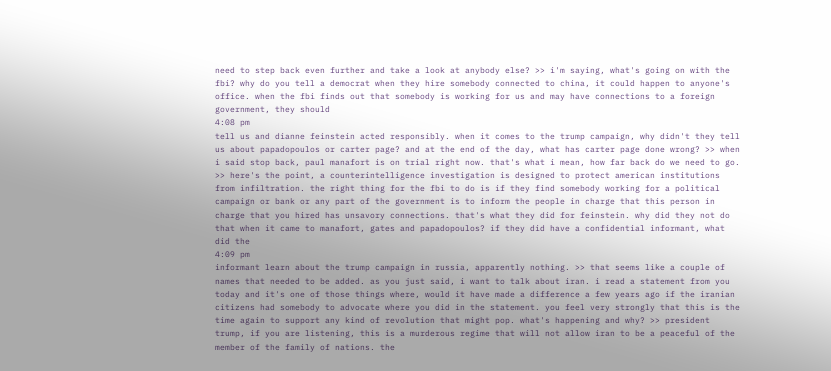need to step back even further and take a look at anybody else? >> i'm saying, what's going on with the fbi? why do you tell a democrat when they hire somebody connected to china, it could happen to anyone's office. when the fbi finds out that somebody is working for us and may have connections to a foreign government, they should
4:08 pm
tell us and dianne feinstein acted responsibly. when it comes to the trump campaign, why didn't they tell us about papadopoulos or carter page? and at the end of the day, what has carter page done wrong? >> when i said stop back, paul manafort is on trial right now. that's what i mean, how far back do we need to go. >> here's the point, a counterintelligence investigation is designed to protect american institutions from infiltration. the right thing for the fbi to do is if they find somebody working for a political campaign or bank or any part of the government is to inform the people in charge that this person in charge that you hired has unsavory connections. that's what they did for feinstein. why did they not do that when it came to manafort, gates and papadopoulos? if they did have a confidential informant, what did the
4:09 pm
informant learn about the trump campaign in russia, apparently nothing. >> that seems like a couple of names that needed to be added. as you just said, i want to talk about iran. i read a statement from you today and it's one of those things where, would it have made a difference a few years ago if the iranian citizens had somebody to advocate where you did in the statement. you feel very strongly that this is the time again to support any kind of revolution that might pop. what's happening and why? >> president trump, if you are listening, this is a murderous regime that will not allow iran to be a peaceful of the member of the family of nations. the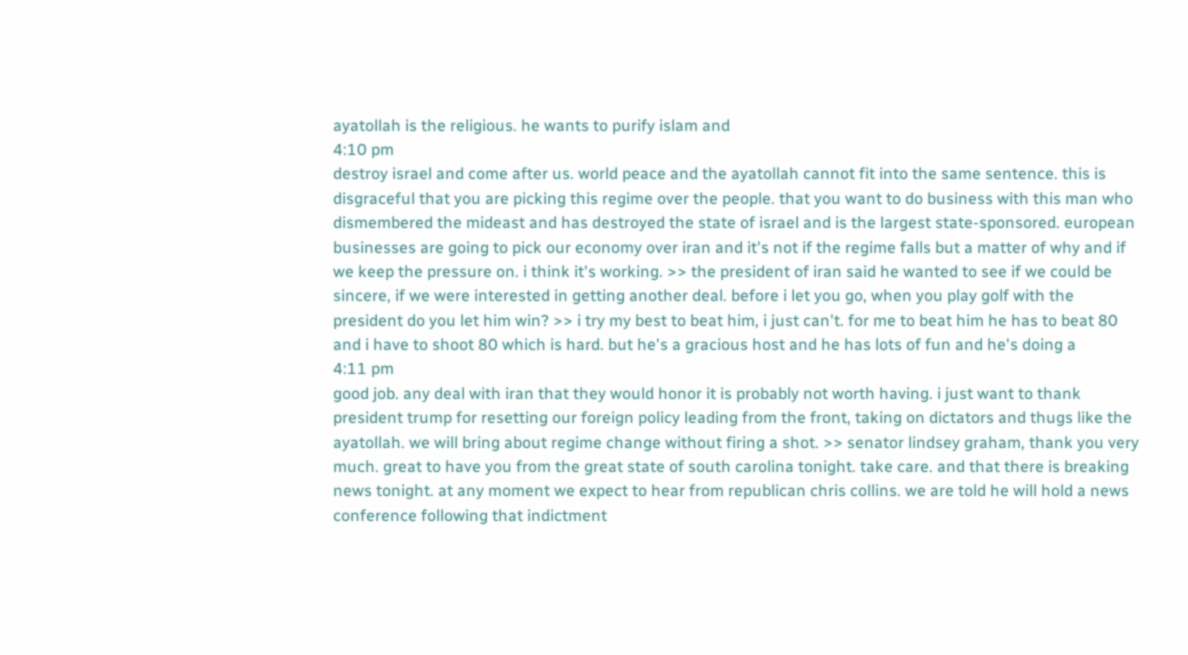ayatollah is the religious. he wants to purify islam and
4:10 pm
destroy israel and come after us. world peace and the ayatollah cannot fit into the same sentence. this is disgraceful that you are picking this regime over the people. that you want to do business with this man who dismembered the mideast and has destroyed the state of israel and is the largest state-sponsored. european businesses are going to pick our economy over iran and it's not if the regime falls but a matter of why and if we keep the pressure on. i think it's working. >> the president of iran said he wanted to see if we could be sincere, if we were interested in getting another deal. before i let you go, when you play golf with the president do you let him win? >> i try my best to beat him, i just can't. for me to beat him he has to beat 80 and i have to shoot 80 which is hard. but he's a gracious host and he has lots of fun and he's doing a
4:11 pm
good job. any deal with iran that they would honor it is probably not worth having. i just want to thank president trump for resetting our foreign policy leading from the front, taking on dictators and thugs like the ayatollah. we will bring about regime change without firing a shot. >> senator lindsey graham, thank you very much. great to have you from the great state of south carolina tonight. take care. and that there is breaking news tonight. at any moment we expect to hear from republican chris collins. we are told he will hold a news conference following that indictment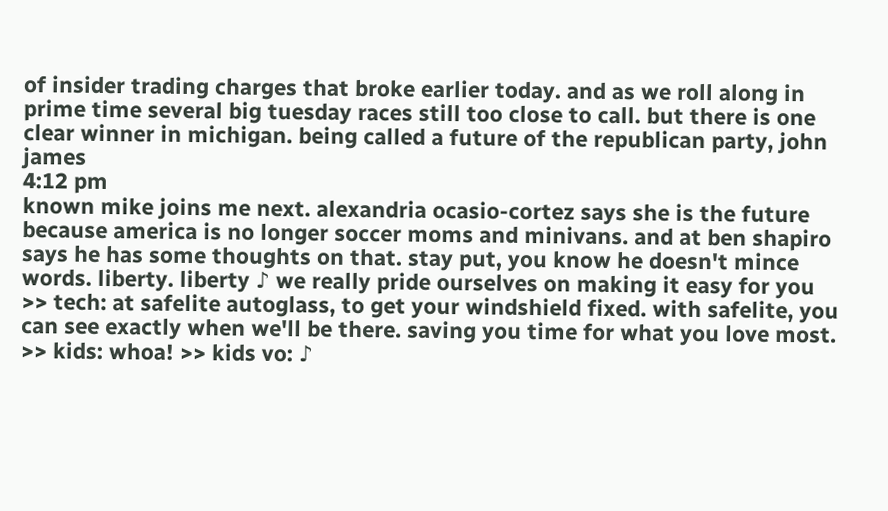of insider trading charges that broke earlier today. and as we roll along in prime time several big tuesday races still too close to call. but there is one clear winner in michigan. being called a future of the republican party, john james
4:12 pm
known mike joins me next. alexandria ocasio-cortez says she is the future because america is no longer soccer moms and minivans. and at ben shapiro says he has some thoughts on that. stay put, you know he doesn't mince words. liberty. liberty ♪ we really pride ourselves on making it easy for you >> tech: at safelite autoglass, to get your windshield fixed. with safelite, you can see exactly when we'll be there. saving you time for what you love most. >> kids: whoa! >> kids vo: ♪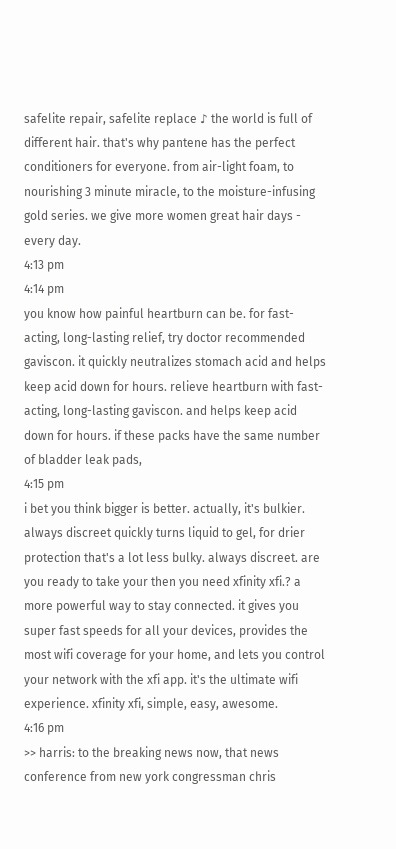safelite repair, safelite replace ♪ the world is full of different hair. that's why pantene has the perfect conditioners for everyone. from air-light foam, to nourishing 3 minute miracle, to the moisture-infusing gold series. we give more women great hair days - every day.
4:13 pm
4:14 pm
you know how painful heartburn can be. for fast-acting, long-lasting relief, try doctor recommended gaviscon. it quickly neutralizes stomach acid and helps keep acid down for hours. relieve heartburn with fast- acting, long-lasting gaviscon. and helps keep acid down for hours. if these packs have the same number of bladder leak pads,
4:15 pm
i bet you think bigger is better. actually, it's bulkier. always discreet quickly turns liquid to gel, for drier protection that's a lot less bulky. always discreet. are you ready to take your then you need xfinity xfi.? a more powerful way to stay connected. it gives you super fast speeds for all your devices, provides the most wifi coverage for your home, and lets you control your network with the xfi app. it's the ultimate wifi experience. xfinity xfi, simple, easy, awesome.
4:16 pm
>> harris: to the breaking news now, that news conference from new york congressman chris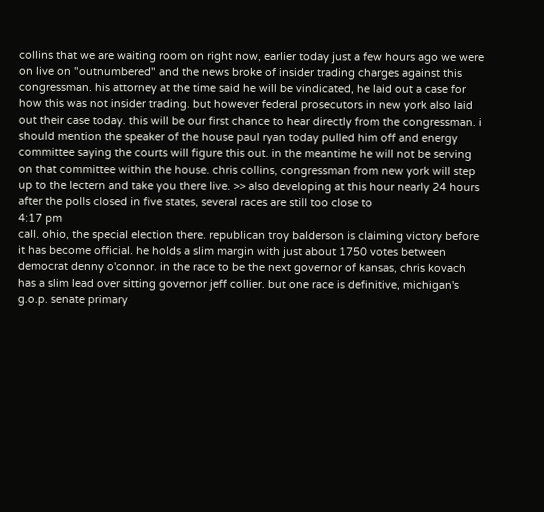collins that we are waiting room on right now, earlier today just a few hours ago we were on live on "outnumbered" and the news broke of insider trading charges against this congressman. his attorney at the time said he will be vindicated, he laid out a case for how this was not insider trading. but however federal prosecutors in new york also laid out their case today. this will be our first chance to hear directly from the congressman. i should mention the speaker of the house paul ryan today pulled him off and energy committee saying the courts will figure this out. in the meantime he will not be serving on that committee within the house. chris collins, congressman from new york will step up to the lectern and take you there live. >> also developing at this hour nearly 24 hours after the polls closed in five states, several races are still too close to
4:17 pm
call. ohio, the special election there. republican troy balderson is claiming victory before it has become official. he holds a slim margin with just about 1750 votes between democrat denny o'connor. in the race to be the next governor of kansas, chris kovach has a slim lead over sitting governor jeff collier. but one race is definitive, michigan's g.o.p. senate primary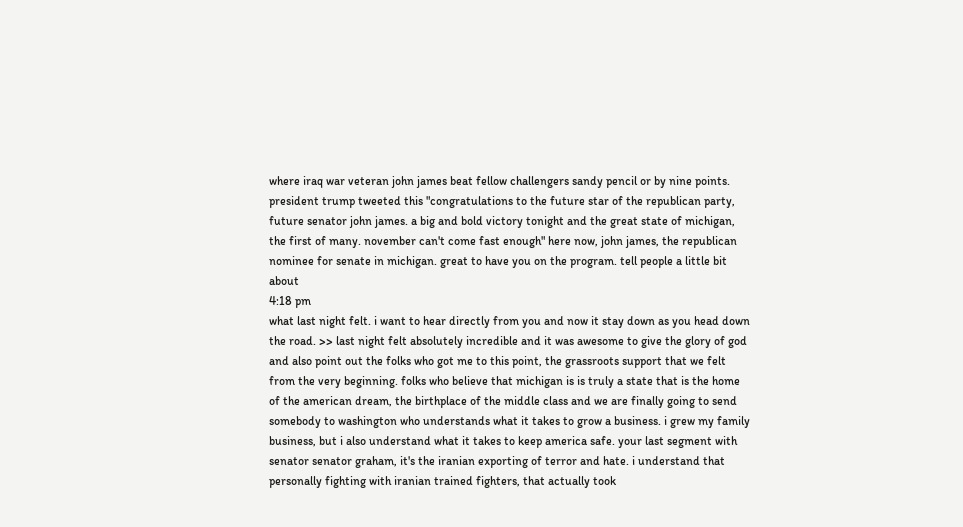where iraq war veteran john james beat fellow challengers sandy pencil or by nine points. president trump tweeted this "congratulations to the future star of the republican party, future senator john james. a big and bold victory tonight and the great state of michigan, the first of many. november can't come fast enough" here now, john james, the republican nominee for senate in michigan. great to have you on the program. tell people a little bit about
4:18 pm
what last night felt. i want to hear directly from you and now it stay down as you head down the road. >> last night felt absolutely incredible and it was awesome to give the glory of god and also point out the folks who got me to this point, the grassroots support that we felt from the very beginning. folks who believe that michigan is is truly a state that is the home of the american dream, the birthplace of the middle class and we are finally going to send somebody to washington who understands what it takes to grow a business. i grew my family business, but i also understand what it takes to keep america safe. your last segment with senator senator graham, it's the iranian exporting of terror and hate. i understand that personally fighting with iranian trained fighters, that actually took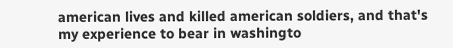american lives and killed american soldiers, and that's my experience to bear in washingto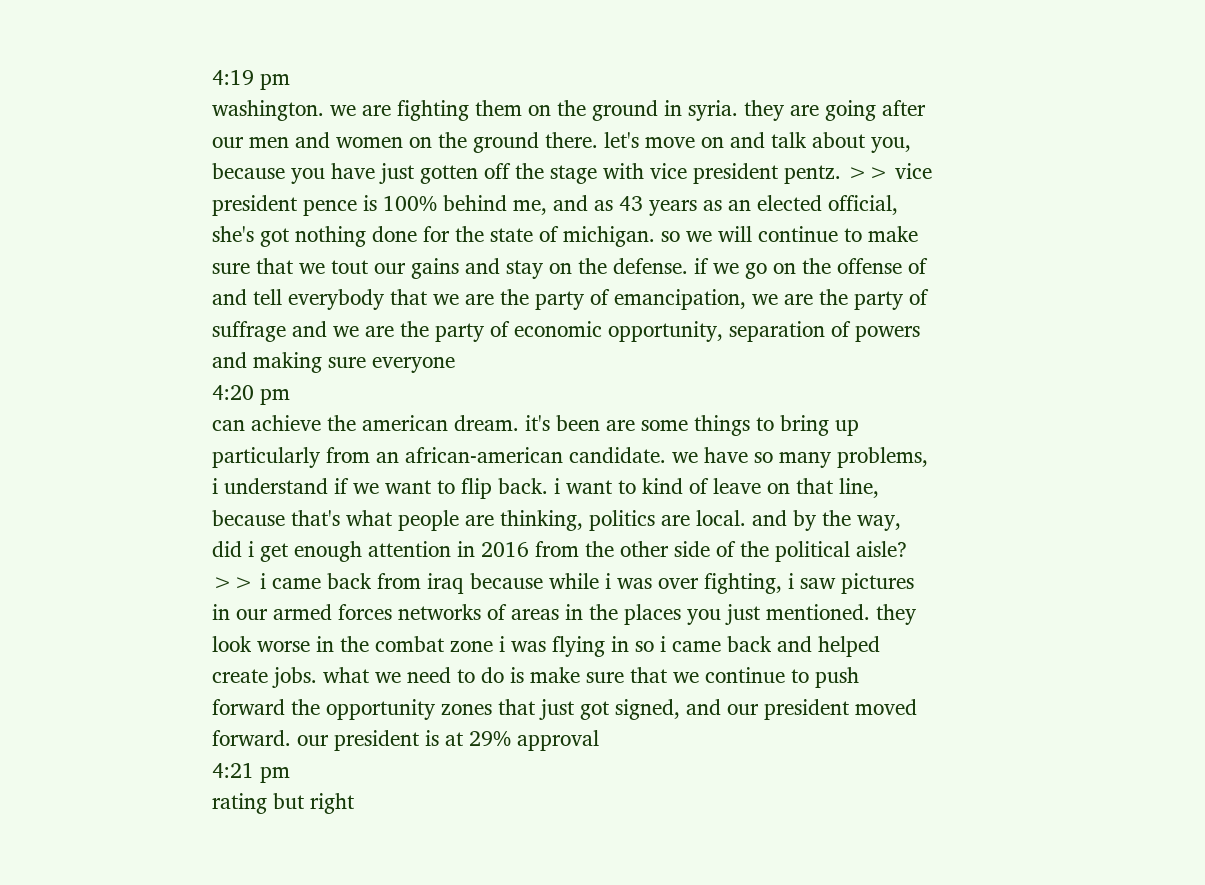4:19 pm
washington. we are fighting them on the ground in syria. they are going after our men and women on the ground there. let's move on and talk about you, because you have just gotten off the stage with vice president pentz. >> vice president pence is 100% behind me, and as 43 years as an elected official, she's got nothing done for the state of michigan. so we will continue to make sure that we tout our gains and stay on the defense. if we go on the offense of and tell everybody that we are the party of emancipation, we are the party of suffrage and we are the party of economic opportunity, separation of powers and making sure everyone
4:20 pm
can achieve the american dream. it's been are some things to bring up particularly from an african-american candidate. we have so many problems, i understand if we want to flip back. i want to kind of leave on that line, because that's what people are thinking, politics are local. and by the way, did i get enough attention in 2016 from the other side of the political aisle? >> i came back from iraq because while i was over fighting, i saw pictures in our armed forces networks of areas in the places you just mentioned. they look worse in the combat zone i was flying in so i came back and helped create jobs. what we need to do is make sure that we continue to push forward the opportunity zones that just got signed, and our president moved forward. our president is at 29% approval
4:21 pm
rating but right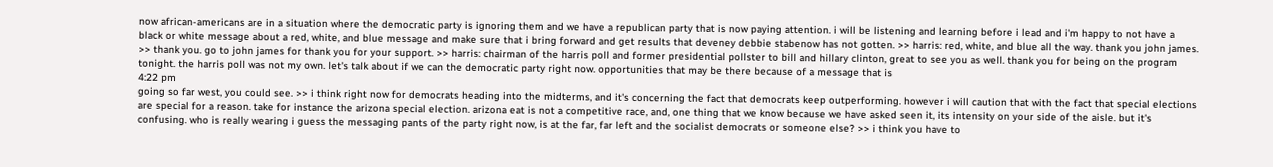now african-americans are in a situation where the democratic party is ignoring them and we have a republican party that is now paying attention. i will be listening and learning before i lead and i'm happy to not have a black or white message about a red, white, and blue message and make sure that i bring forward and get results that deveney debbie stabenow has not gotten. >> harris: red, white, and blue all the way. thank you john james. >> thank you. go to john james for thank you for your support. >> harris: chairman of the harris poll and former presidential pollster to bill and hillary clinton, great to see you as well. thank you for being on the program tonight. the harris poll was not my own. let's talk about if we can the democratic party right now. opportunities that may be there because of a message that is
4:22 pm
going so far west, you could see. >> i think right now for democrats heading into the midterms, and it's concerning the fact that democrats keep outperforming. however i will caution that with the fact that special elections are special for a reason. take for instance the arizona special election. arizona eat is not a competitive race, and, one thing that we know because we have asked seen it, its intensity on your side of the aisle. but it's confusing. who is really wearing i guess the messaging pants of the party right now, is at the far, far left and the socialist democrats or someone else? >> i think you have to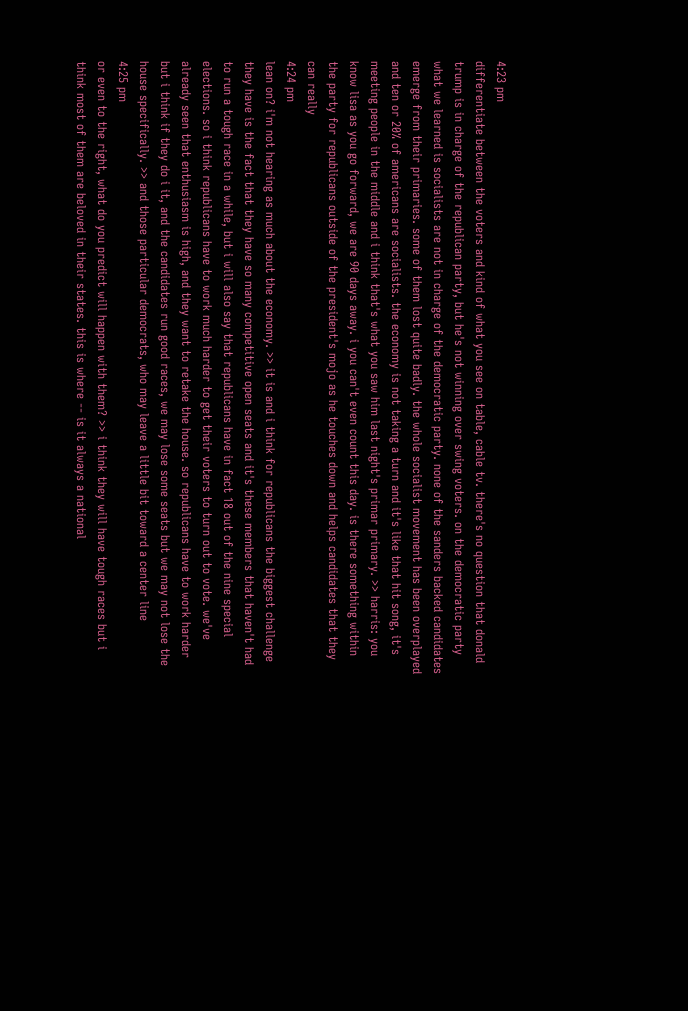4:23 pm
differentiate between the voters and kind of what you see on table, cable tv. there's no question that donald trump is in charge of the republican party, but he's not winning over swing voters. on the democratic party what we learned is socialists are not in charge of the democratic party. none of the sanders backed candidates emerge from their primaries. some of them lost quite badly. the whole socialist movement has been overplayed and ten or 20% of americans are socialists. the economy is not taking a turn and it's like that hit song, it's meeting people in the middle and i think that's what you saw him last night's primar primary. >> harris: you know lisa as you go forward, we are 90 days away. i you can't even count this day. is there something within the party for republicans outside of the president's mojo as he touches down and helps candidates that they can really
4:24 pm
lean on? i'm not hearing as much about the economy. >> it is and i think for republicans the biggest challenge they have is the fact that they have so many competitive open seats and it's these members that haven't had to run a tough race in a while, but i will also say that republicans have in fact 18 out of the nine special elections. so i think republicans have to work much harder to get their voters to turn out to vote. we've already seen that enthusiasm is high, and they want to retake the house. so republicans have to work harder but i think if they do i it, and the candidates run good races, we may lose some seats but we may not lose the house specifically. >> and those particular democrats, who may leave a little bit toward a center line
4:25 pm
or even to the right, what do you predict will happen with them? >> i think they will have tough races but i think most of them are beloved in their states. this is where -- is it always a national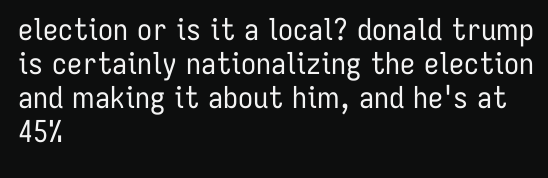election or is it a local? donald trump is certainly nationalizing the election and making it about him, and he's at 45%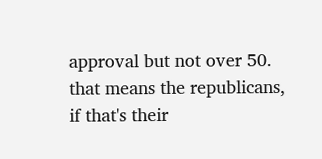approval but not over 50. that means the republicans, if that's their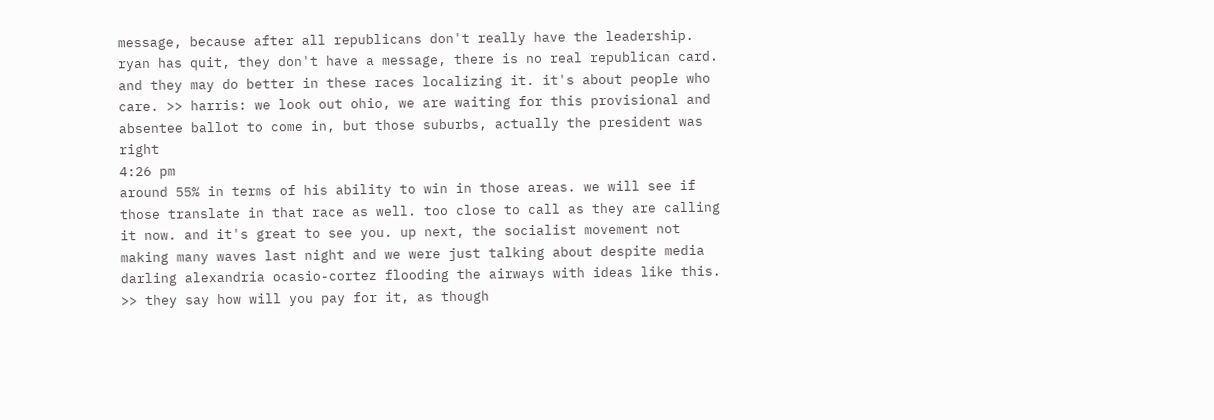message, because after all republicans don't really have the leadership. ryan has quit, they don't have a message, there is no real republican card. and they may do better in these races localizing it. it's about people who care. >> harris: we look out ohio, we are waiting for this provisional and absentee ballot to come in, but those suburbs, actually the president was right
4:26 pm
around 55% in terms of his ability to win in those areas. we will see if those translate in that race as well. too close to call as they are calling it now. and it's great to see you. up next, the socialist movement not making many waves last night and we were just talking about despite media darling alexandria ocasio-cortez flooding the airways with ideas like this. >> they say how will you pay for it, as though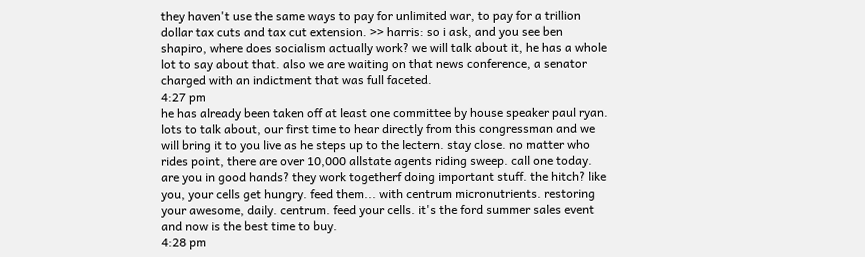they haven't use the same ways to pay for unlimited war, to pay for a trillion dollar tax cuts and tax cut extension. >> harris: so i ask, and you see ben shapiro, where does socialism actually work? we will talk about it, he has a whole lot to say about that. also we are waiting on that news conference, a senator charged with an indictment that was full faceted.
4:27 pm
he has already been taken off at least one committee by house speaker paul ryan. lots to talk about, our first time to hear directly from this congressman and we will bring it to you live as he steps up to the lectern. stay close. no matter who rides point, there are over 10,000 allstate agents riding sweep. call one today. are you in good hands? they work togetherf doing important stuff. the hitch? like you, your cells get hungry. feed them... with centrum micronutrients. restoring your awesome, daily. centrum. feed your cells. it's the ford summer sales event and now is the best time to buy.
4:28 pm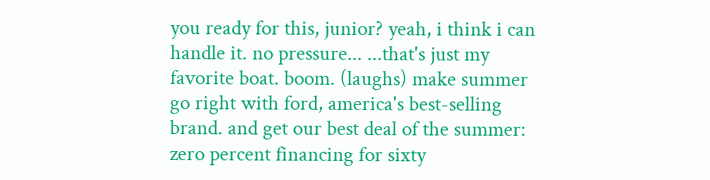you ready for this, junior? yeah, i think i can handle it. no pressure... ...that's just my favorite boat. boom. (laughs) make summer go right with ford, america's best-selling brand. and get our best deal of the summer: zero percent financing for sixty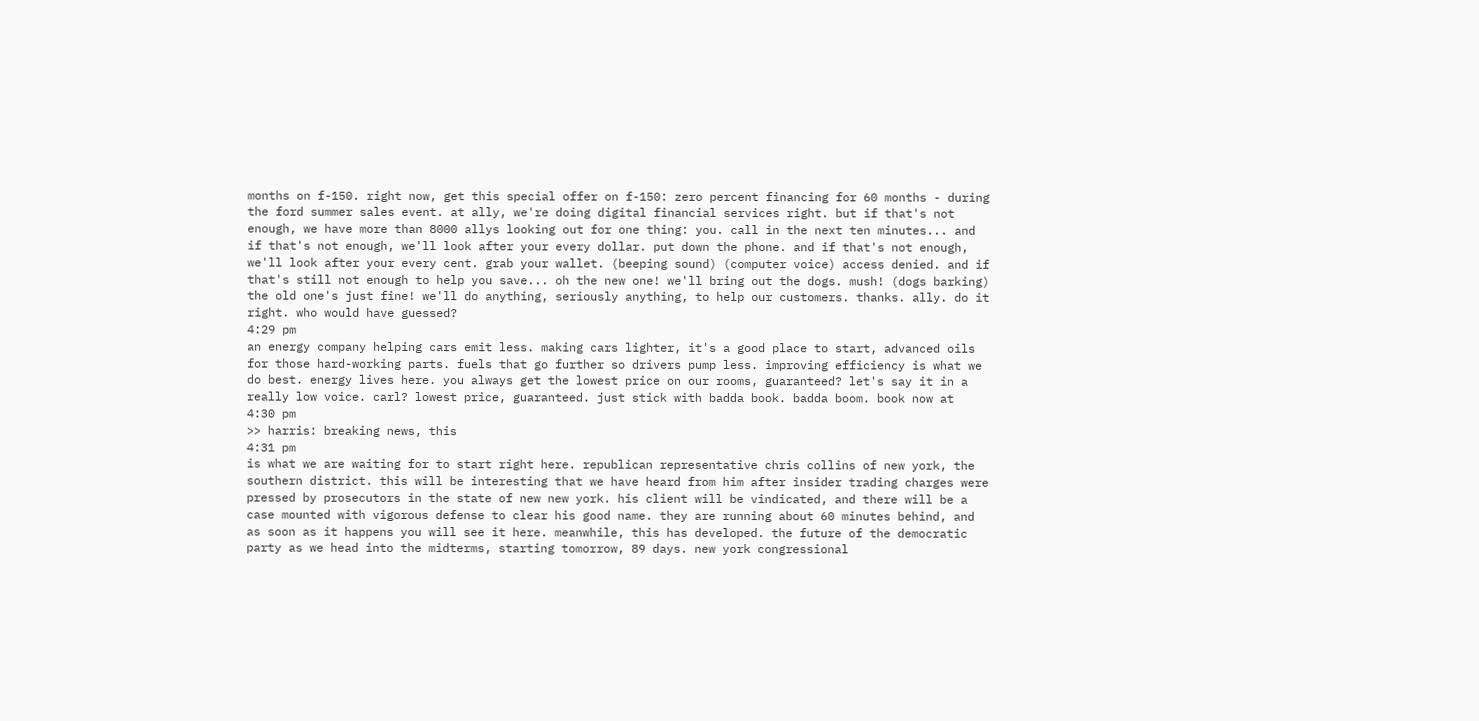months on f-150. right now, get this special offer on f-150: zero percent financing for 60 months - during the ford summer sales event. at ally, we're doing digital financial services right. but if that's not enough, we have more than 8000 allys looking out for one thing: you. call in the next ten minutes... and if that's not enough, we'll look after your every dollar. put down the phone. and if that's not enough, we'll look after your every cent. grab your wallet. (beeping sound) (computer voice) access denied. and if that's still not enough to help you save... oh the new one! we'll bring out the dogs. mush! (dogs barking) the old one's just fine! we'll do anything, seriously anything, to help our customers. thanks. ally. do it right. who would have guessed?
4:29 pm
an energy company helping cars emit less. making cars lighter, it's a good place to start, advanced oils for those hard-working parts. fuels that go further so drivers pump less. improving efficiency is what we do best. energy lives here. you always get the lowest price on our rooms, guaranteed? let's say it in a really low voice. carl? lowest price, guaranteed. just stick with badda book. badda boom. book now at
4:30 pm
>> harris: breaking news, this
4:31 pm
is what we are waiting for to start right here. republican representative chris collins of new york, the southern district. this will be interesting that we have heard from him after insider trading charges were pressed by prosecutors in the state of new new york. his client will be vindicated, and there will be a case mounted with vigorous defense to clear his good name. they are running about 60 minutes behind, and as soon as it happens you will see it here. meanwhile, this has developed. the future of the democratic party as we head into the midterms, starting tomorrow, 89 days. new york congressional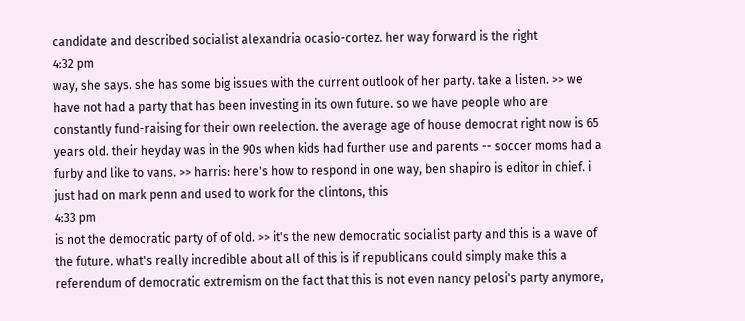candidate and described socialist alexandria ocasio-cortez. her way forward is the right
4:32 pm
way, she says. she has some big issues with the current outlook of her party. take a listen. >> we have not had a party that has been investing in its own future. so we have people who are constantly fund-raising for their own reelection. the average age of house democrat right now is 65 years old. their heyday was in the 90s when kids had further use and parents -- soccer moms had a furby and like to vans. >> harris: here's how to respond in one way, ben shapiro is editor in chief. i just had on mark penn and used to work for the clintons, this
4:33 pm
is not the democratic party of of old. >> it's the new democratic socialist party and this is a wave of the future. what's really incredible about all of this is if republicans could simply make this a referendum of democratic extremism on the fact that this is not even nancy pelosi's party anymore,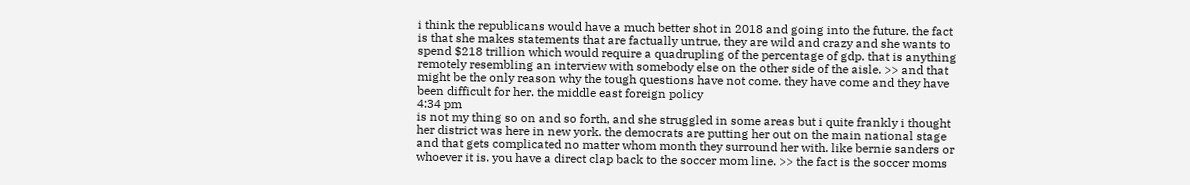i think the republicans would have a much better shot in 2018 and going into the future. the fact is that she makes statements that are factually untrue, they are wild and crazy and she wants to spend $218 trillion which would require a quadrupling of the percentage of gdp. that is anything remotely resembling an interview with somebody else on the other side of the aisle. >> and that might be the only reason why the tough questions have not come. they have come and they have been difficult for her. the middle east foreign policy
4:34 pm
is not my thing so on and so forth, and she struggled in some areas but i quite frankly i thought her district was here in new york. the democrats are putting her out on the main national stage and that gets complicated no matter whom month they surround her with. like bernie sanders or whoever it is. you have a direct clap back to the soccer mom line. >> the fact is the soccer moms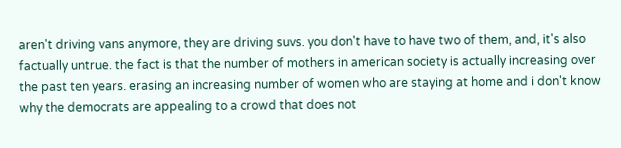aren't driving vans anymore, they are driving suvs. you don't have to have two of them, and, it's also factually untrue. the fact is that the number of mothers in american society is actually increasing over the past ten years. erasing an increasing number of women who are staying at home and i don't know why the democrats are appealing to a crowd that does not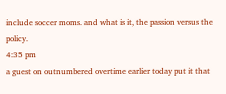include soccer moms. and what is it, the passion versus the policy.
4:35 pm
a guest on outnumbered overtime earlier today put it that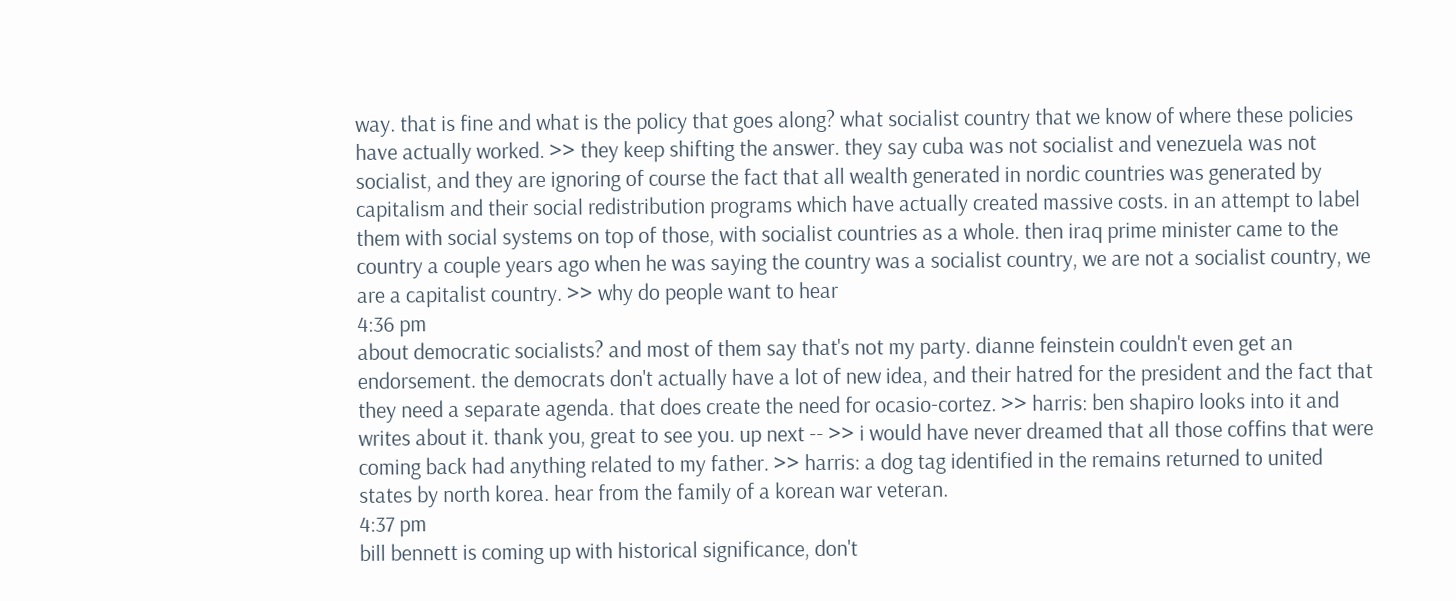way. that is fine and what is the policy that goes along? what socialist country that we know of where these policies have actually worked. >> they keep shifting the answer. they say cuba was not socialist and venezuela was not socialist, and they are ignoring of course the fact that all wealth generated in nordic countries was generated by capitalism and their social redistribution programs which have actually created massive costs. in an attempt to label them with social systems on top of those, with socialist countries as a whole. then iraq prime minister came to the country a couple years ago when he was saying the country was a socialist country, we are not a socialist country, we are a capitalist country. >> why do people want to hear
4:36 pm
about democratic socialists? and most of them say that's not my party. dianne feinstein couldn't even get an endorsement. the democrats don't actually have a lot of new idea, and their hatred for the president and the fact that they need a separate agenda. that does create the need for ocasio-cortez. >> harris: ben shapiro looks into it and writes about it. thank you, great to see you. up next -- >> i would have never dreamed that all those coffins that were coming back had anything related to my father. >> harris: a dog tag identified in the remains returned to united states by north korea. hear from the family of a korean war veteran.
4:37 pm
bill bennett is coming up with historical significance, don't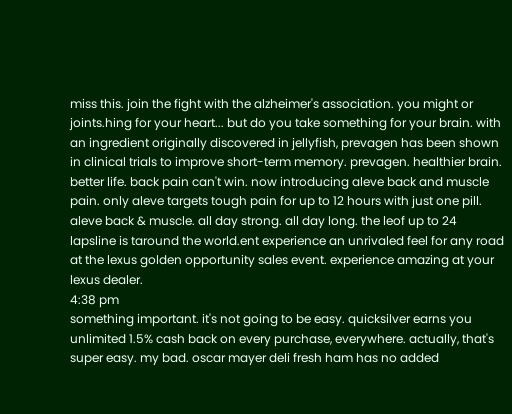miss this. join the fight with the alzheimer's association. you might or joints.hing for your heart... but do you take something for your brain. with an ingredient originally discovered in jellyfish, prevagen has been shown in clinical trials to improve short-term memory. prevagen. healthier brain. better life. back pain can't win. now introducing aleve back and muscle pain. only aleve targets tough pain for up to 12 hours with just one pill. aleve back & muscle. all day strong. all day long. the leof up to 24 lapsline is taround the world.ent experience an unrivaled feel for any road at the lexus golden opportunity sales event. experience amazing at your lexus dealer.
4:38 pm
something important. it's not going to be easy. quicksilver earns you unlimited 1.5% cash back on every purchase, everywhere. actually, that's super easy. my bad. oscar mayer deli fresh ham has no added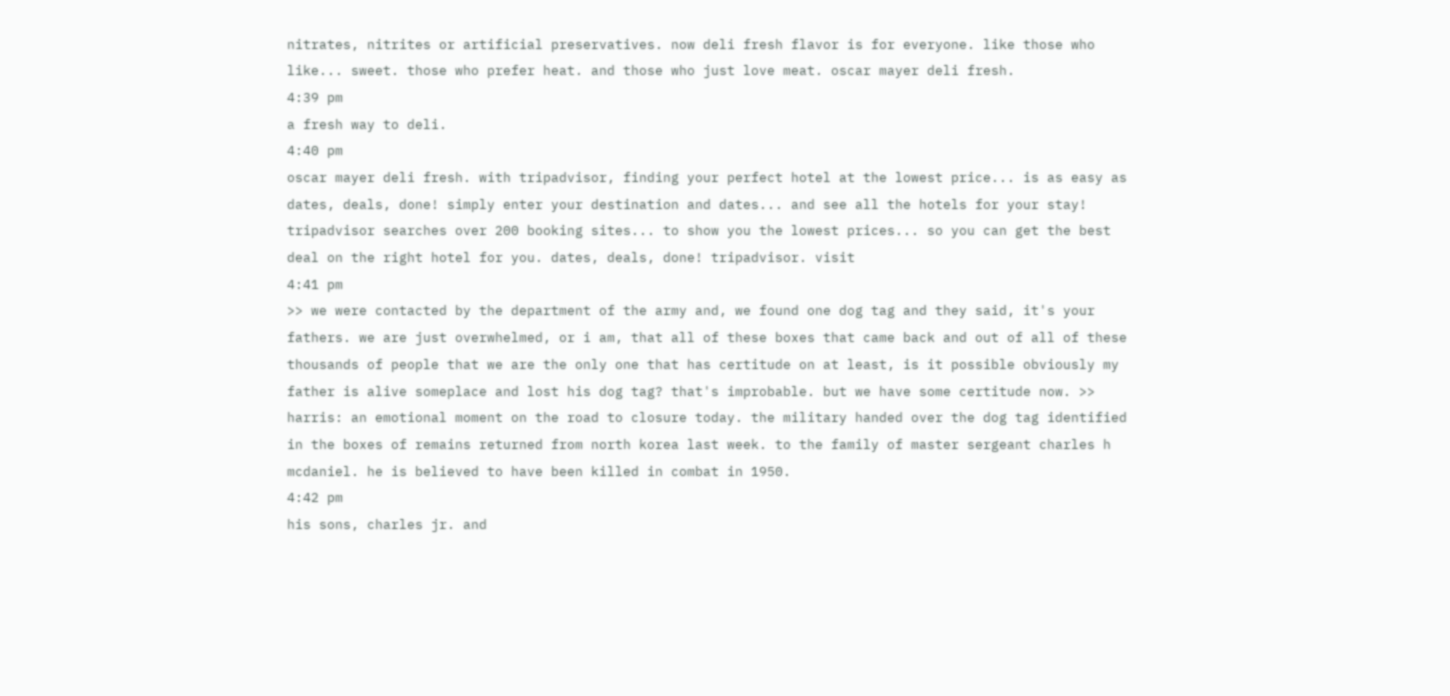nitrates, nitrites or artificial preservatives. now deli fresh flavor is for everyone. like those who like... sweet. those who prefer heat. and those who just love meat. oscar mayer deli fresh.
4:39 pm
a fresh way to deli.
4:40 pm
oscar mayer deli fresh. with tripadvisor, finding your perfect hotel at the lowest price... is as easy as dates, deals, done! simply enter your destination and dates... and see all the hotels for your stay! tripadvisor searches over 200 booking sites... to show you the lowest prices... so you can get the best deal on the right hotel for you. dates, deals, done! tripadvisor. visit
4:41 pm
>> we were contacted by the department of the army and, we found one dog tag and they said, it's your fathers. we are just overwhelmed, or i am, that all of these boxes that came back and out of all of these thousands of people that we are the only one that has certitude on at least, is it possible obviously my father is alive someplace and lost his dog tag? that's improbable. but we have some certitude now. >> harris: an emotional moment on the road to closure today. the military handed over the dog tag identified in the boxes of remains returned from north korea last week. to the family of master sergeant charles h mcdaniel. he is believed to have been killed in combat in 1950.
4:42 pm
his sons, charles jr. and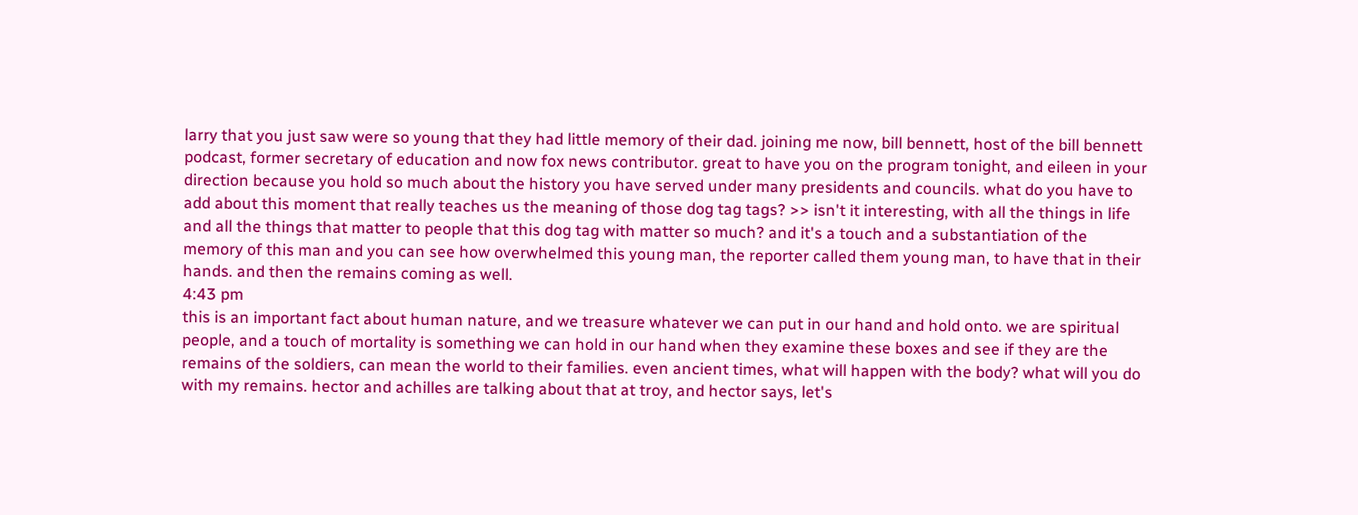larry that you just saw were so young that they had little memory of their dad. joining me now, bill bennett, host of the bill bennett podcast, former secretary of education and now fox news contributor. great to have you on the program tonight, and eileen in your direction because you hold so much about the history you have served under many presidents and councils. what do you have to add about this moment that really teaches us the meaning of those dog tag tags? >> isn't it interesting, with all the things in life and all the things that matter to people that this dog tag with matter so much? and it's a touch and a substantiation of the memory of this man and you can see how overwhelmed this young man, the reporter called them young man, to have that in their hands. and then the remains coming as well.
4:43 pm
this is an important fact about human nature, and we treasure whatever we can put in our hand and hold onto. we are spiritual people, and a touch of mortality is something we can hold in our hand when they examine these boxes and see if they are the remains of the soldiers, can mean the world to their families. even ancient times, what will happen with the body? what will you do with my remains. hector and achilles are talking about that at troy, and hector says, let's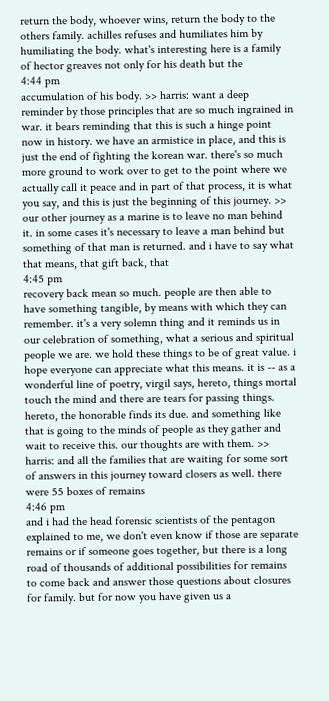return the body, whoever wins, return the body to the others family. achilles refuses and humiliates him by humiliating the body. what's interesting here is a family of hector greaves not only for his death but the
4:44 pm
accumulation of his body. >> harris: want a deep reminder by those principles that are so much ingrained in war. it bears reminding that this is such a hinge point now in history. we have an armistice in place, and this is just the end of fighting the korean war. there's so much more ground to work over to get to the point where we actually call it peace and in part of that process, it is what you say, and this is just the beginning of this journey. >> our other journey as a marine is to leave no man behind it. in some cases it's necessary to leave a man behind but something of that man is returned. and i have to say what that means, that gift back, that
4:45 pm
recovery back mean so much. people are then able to have something tangible, by means with which they can remember. it's a very solemn thing and it reminds us in our celebration of something, what a serious and spiritual people we are. we hold these things to be of great value. i hope everyone can appreciate what this means. it is -- as a wonderful line of poetry, virgil says, hereto, things mortal touch the mind and there are tears for passing things. hereto, the honorable finds its due. and something like that is going to the minds of people as they gather and wait to receive this. our thoughts are with them. >> harris: and all the families that are waiting for some sort of answers in this journey toward closers as well. there were 55 boxes of remains
4:46 pm
and i had the head forensic scientists of the pentagon explained to me, we don't even know if those are separate remains or if someone goes together, but there is a long road of thousands of additional possibilities for remains to come back and answer those questions about closures for family. but for now you have given us a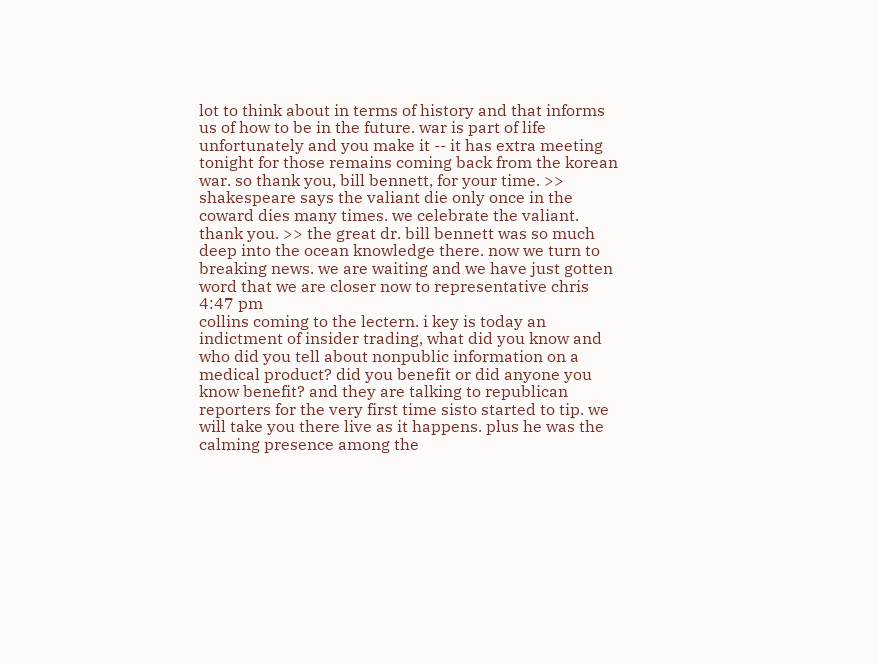lot to think about in terms of history and that informs us of how to be in the future. war is part of life unfortunately and you make it -- it has extra meeting tonight for those remains coming back from the korean war. so thank you, bill bennett, for your time. >> shakespeare says the valiant die only once in the coward dies many times. we celebrate the valiant. thank you. >> the great dr. bill bennett was so much deep into the ocean knowledge there. now we turn to breaking news. we are waiting and we have just gotten word that we are closer now to representative chris
4:47 pm
collins coming to the lectern. i key is today an indictment of insider trading, what did you know and who did you tell about nonpublic information on a medical product? did you benefit or did anyone you know benefit? and they are talking to republican reporters for the very first time sisto started to tip. we will take you there live as it happens. plus he was the calming presence among the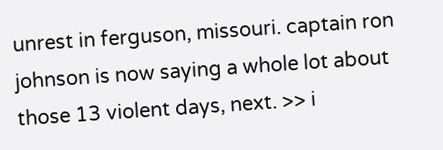unrest in ferguson, missouri. captain ron johnson is now saying a whole lot about those 13 violent days, next. >> i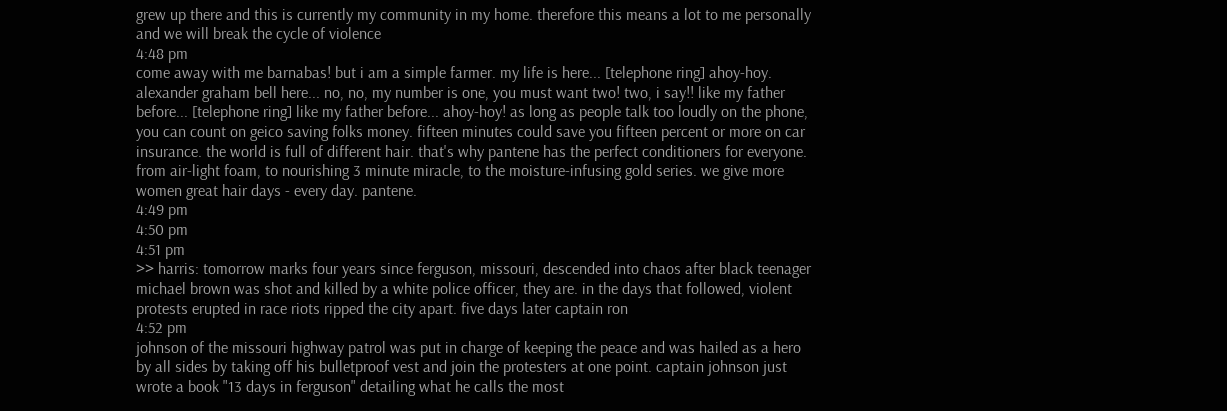grew up there and this is currently my community in my home. therefore this means a lot to me personally and we will break the cycle of violence
4:48 pm
come away with me barnabas! but i am a simple farmer. my life is here... [telephone ring] ahoy-hoy. alexander graham bell here... no, no, my number is one, you must want two! two, i say!! like my father before... [telephone ring] like my father before... ahoy-hoy! as long as people talk too loudly on the phone, you can count on geico saving folks money. fifteen minutes could save you fifteen percent or more on car insurance. the world is full of different hair. that's why pantene has the perfect conditioners for everyone. from air-light foam, to nourishing 3 minute miracle, to the moisture-infusing gold series. we give more women great hair days - every day. pantene.
4:49 pm
4:50 pm
4:51 pm
>> harris: tomorrow marks four years since ferguson, missouri, descended into chaos after black teenager michael brown was shot and killed by a white police officer, they are. in the days that followed, violent protests erupted in race riots ripped the city apart. five days later captain ron
4:52 pm
johnson of the missouri highway patrol was put in charge of keeping the peace and was hailed as a hero by all sides by taking off his bulletproof vest and join the protesters at one point. captain johnson just wrote a book "13 days in ferguson" detailing what he calls the most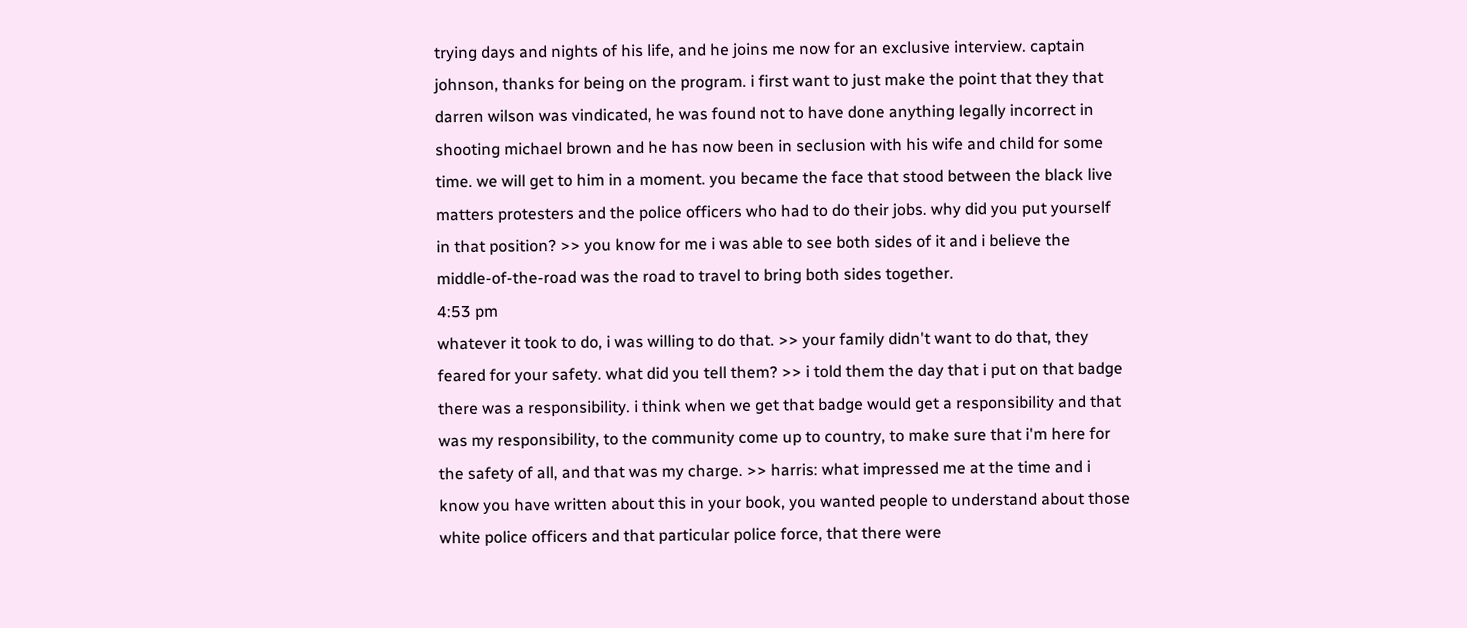trying days and nights of his life, and he joins me now for an exclusive interview. captain johnson, thanks for being on the program. i first want to just make the point that they that darren wilson was vindicated, he was found not to have done anything legally incorrect in shooting michael brown and he has now been in seclusion with his wife and child for some time. we will get to him in a moment. you became the face that stood between the black live matters protesters and the police officers who had to do their jobs. why did you put yourself in that position? >> you know for me i was able to see both sides of it and i believe the middle-of-the-road was the road to travel to bring both sides together.
4:53 pm
whatever it took to do, i was willing to do that. >> your family didn't want to do that, they feared for your safety. what did you tell them? >> i told them the day that i put on that badge there was a responsibility. i think when we get that badge would get a responsibility and that was my responsibility, to the community come up to country, to make sure that i'm here for the safety of all, and that was my charge. >> harris: what impressed me at the time and i know you have written about this in your book, you wanted people to understand about those white police officers and that particular police force, that there were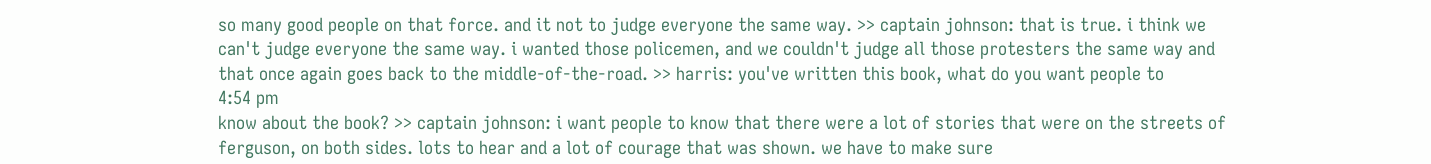so many good people on that force. and it not to judge everyone the same way. >> captain johnson: that is true. i think we can't judge everyone the same way. i wanted those policemen, and we couldn't judge all those protesters the same way and that once again goes back to the middle-of-the-road. >> harris: you've written this book, what do you want people to
4:54 pm
know about the book? >> captain johnson: i want people to know that there were a lot of stories that were on the streets of ferguson, on both sides. lots to hear and a lot of courage that was shown. we have to make sure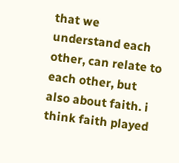that we understand each other, can relate to each other, but also about faith. i think faith played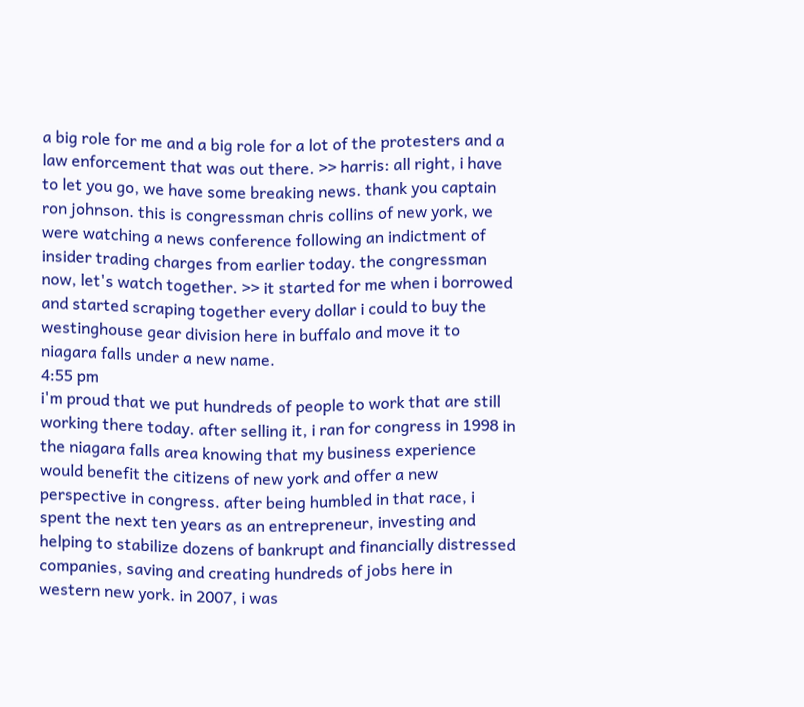a big role for me and a big role for a lot of the protesters and a law enforcement that was out there. >> harris: all right, i have to let you go, we have some breaking news. thank you captain ron johnson. this is congressman chris collins of new york, we were watching a news conference following an indictment of insider trading charges from earlier today. the congressman now, let's watch together. >> it started for me when i borrowed and started scraping together every dollar i could to buy the westinghouse gear division here in buffalo and move it to niagara falls under a new name.
4:55 pm
i'm proud that we put hundreds of people to work that are still working there today. after selling it, i ran for congress in 1998 in the niagara falls area knowing that my business experience would benefit the citizens of new york and offer a new perspective in congress. after being humbled in that race, i spent the next ten years as an entrepreneur, investing and helping to stabilize dozens of bankrupt and financially distressed companies, saving and creating hundreds of jobs here in western new york. in 2007, i was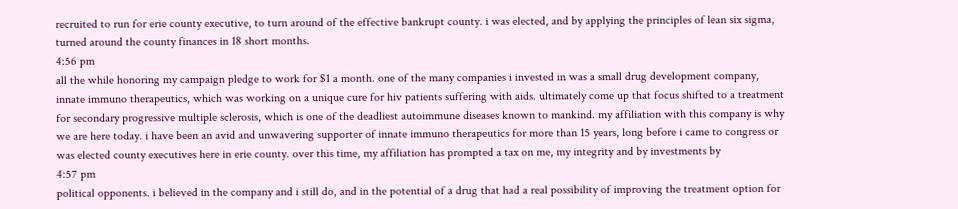recruited to run for erie county executive, to turn around of the effective bankrupt county. i was elected, and by applying the principles of lean six sigma, turned around the county finances in 18 short months.
4:56 pm
all the while honoring my campaign pledge to work for $1 a month. one of the many companies i invested in was a small drug development company, innate immuno therapeutics, which was working on a unique cure for hiv patients suffering with aids. ultimately come up that focus shifted to a treatment for secondary progressive multiple sclerosis, which is one of the deadliest autoimmune diseases known to mankind. my affiliation with this company is why we are here today. i have been an avid and unwavering supporter of innate immuno therapeutics for more than 15 years, long before i came to congress or was elected county executives here in erie county. over this time, my affiliation has prompted a tax on me, my integrity and by investments by
4:57 pm
political opponents. i believed in the company and i still do, and in the potential of a drug that had a real possibility of improving the treatment option for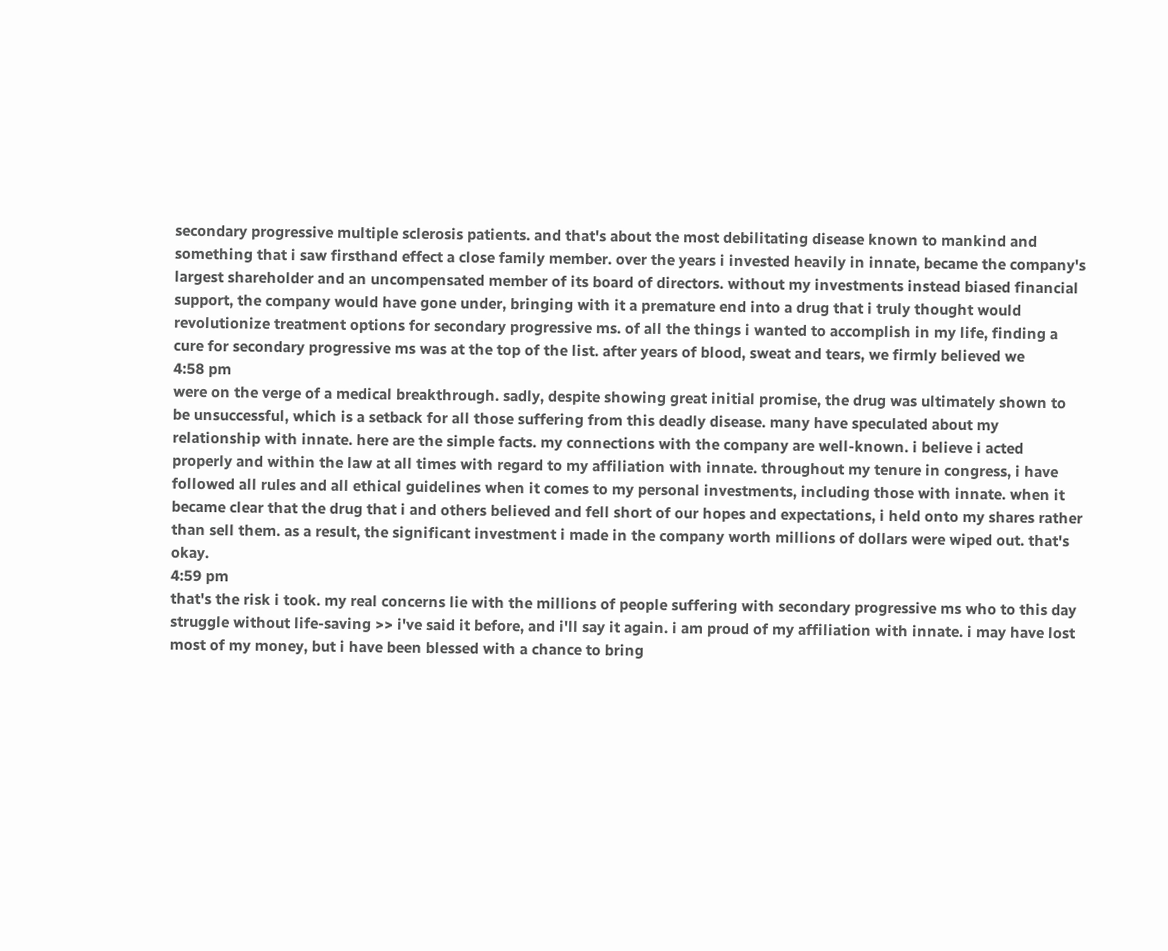secondary progressive multiple sclerosis patients. and that's about the most debilitating disease known to mankind and something that i saw firsthand effect a close family member. over the years i invested heavily in innate, became the company's largest shareholder and an uncompensated member of its board of directors. without my investments instead biased financial support, the company would have gone under, bringing with it a premature end into a drug that i truly thought would revolutionize treatment options for secondary progressive ms. of all the things i wanted to accomplish in my life, finding a cure for secondary progressive ms was at the top of the list. after years of blood, sweat and tears, we firmly believed we
4:58 pm
were on the verge of a medical breakthrough. sadly, despite showing great initial promise, the drug was ultimately shown to be unsuccessful, which is a setback for all those suffering from this deadly disease. many have speculated about my relationship with innate. here are the simple facts. my connections with the company are well-known. i believe i acted properly and within the law at all times with regard to my affiliation with innate. throughout my tenure in congress, i have followed all rules and all ethical guidelines when it comes to my personal investments, including those with innate. when it became clear that the drug that i and others believed and fell short of our hopes and expectations, i held onto my shares rather than sell them. as a result, the significant investment i made in the company worth millions of dollars were wiped out. that's okay.
4:59 pm
that's the risk i took. my real concerns lie with the millions of people suffering with secondary progressive ms who to this day struggle without life-saving >> i've said it before, and i'll say it again. i am proud of my affiliation with innate. i may have lost most of my money, but i have been blessed with a chance to bring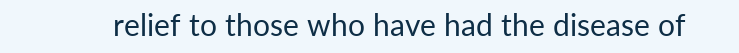relief to those who have had the disease of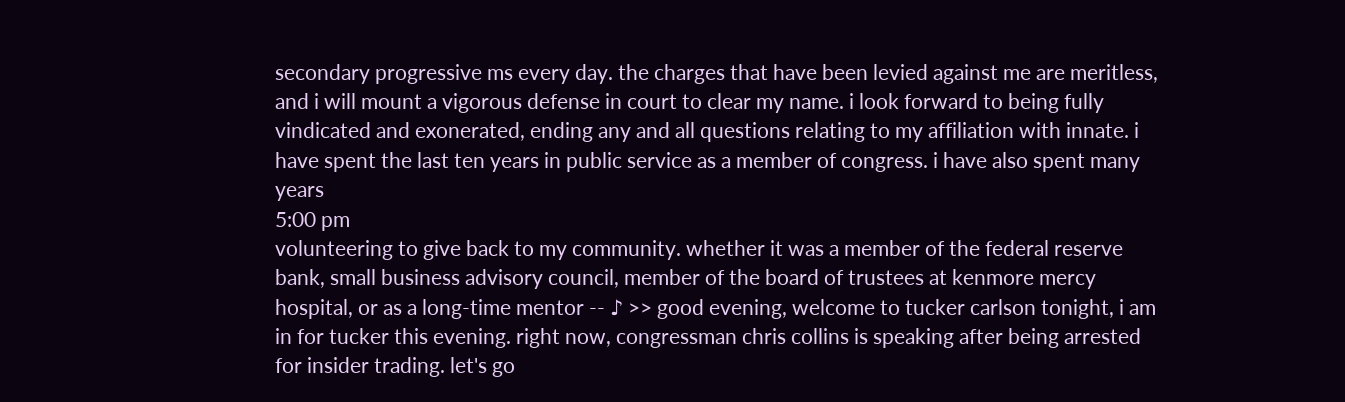secondary progressive ms every day. the charges that have been levied against me are meritless, and i will mount a vigorous defense in court to clear my name. i look forward to being fully vindicated and exonerated, ending any and all questions relating to my affiliation with innate. i have spent the last ten years in public service as a member of congress. i have also spent many years
5:00 pm
volunteering to give back to my community. whether it was a member of the federal reserve bank, small business advisory council, member of the board of trustees at kenmore mercy hospital, or as a long-time mentor -- ♪ >> good evening, welcome to tucker carlson tonight, i am in for tucker this evening. right now, congressman chris collins is speaking after being arrested for insider trading. let's go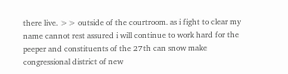there live. >> outside of the courtroom. as i fight to clear my name cannot rest assured i will continue to work hard for the peeper and constituents of the 27th can snow make congressional district of new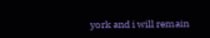york and i will remain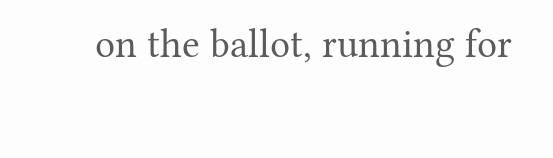on the ballot, running for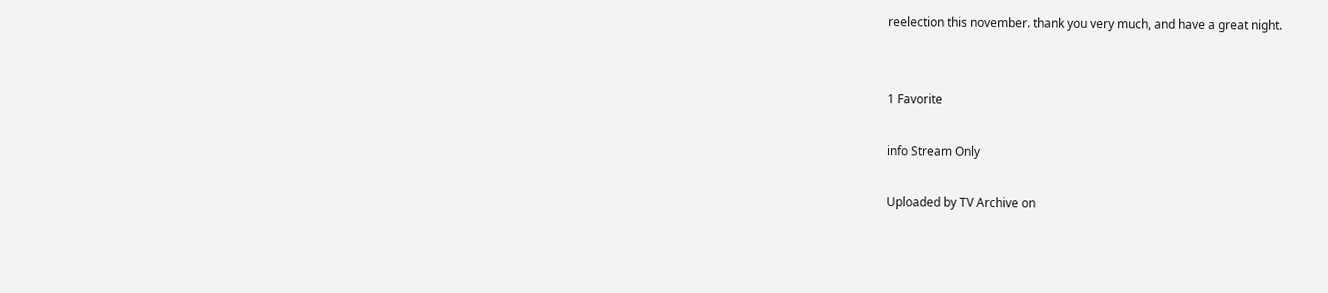reelection this november. thank you very much, and have a great night.


1 Favorite

info Stream Only

Uploaded by TV Archive on